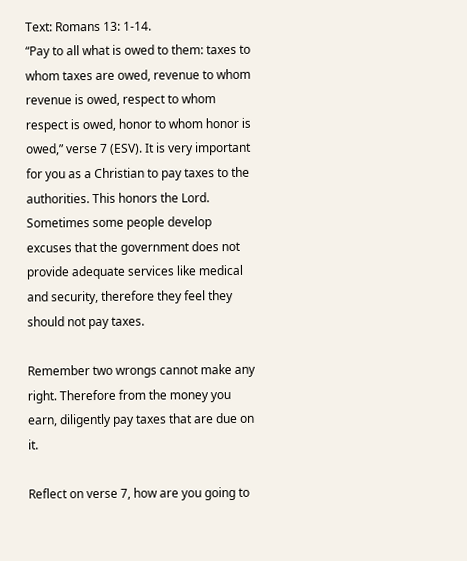Text: Romans 13: 1-14.
“Pay to all what is owed to them: taxes to whom taxes are owed, revenue to whom revenue is owed, respect to whom respect is owed, honor to whom honor is owed,” verse 7 (ESV). It is very important for you as a Christian to pay taxes to the authorities. This honors the Lord. Sometimes some people develop excuses that the government does not provide adequate services like medical and security, therefore they feel they should not pay taxes.

Remember two wrongs cannot make any right. Therefore from the money you earn, diligently pay taxes that are due on it.

Reflect on verse 7, how are you going to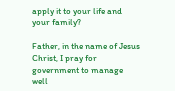apply it to your life and your family?

Father, in the name of Jesus Christ, I pray for government to manage well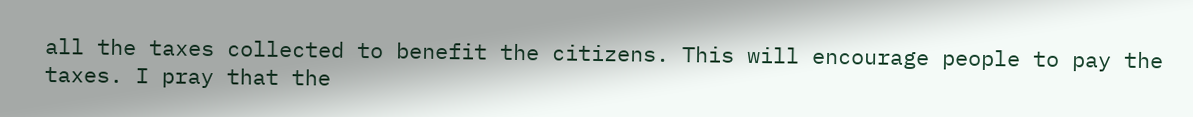all the taxes collected to benefit the citizens. This will encourage people to pay the taxes. I pray that the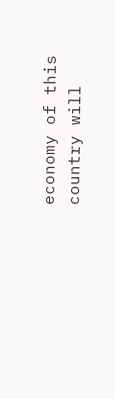economy of this country will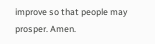improve so that people may prosper. Amen.